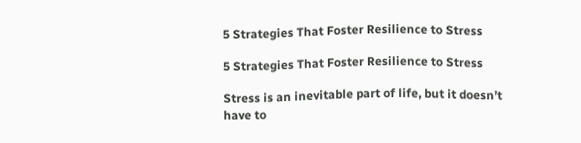5 Strategies That Foster Resilience to Stress

5 Strategies That Foster Resilience to Stress

Stress is an inevitable part of life, but it doesn’t have to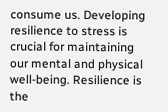consume us. Developing resilience to stress is crucial for maintaining our mental and physical well-being. Resilience is the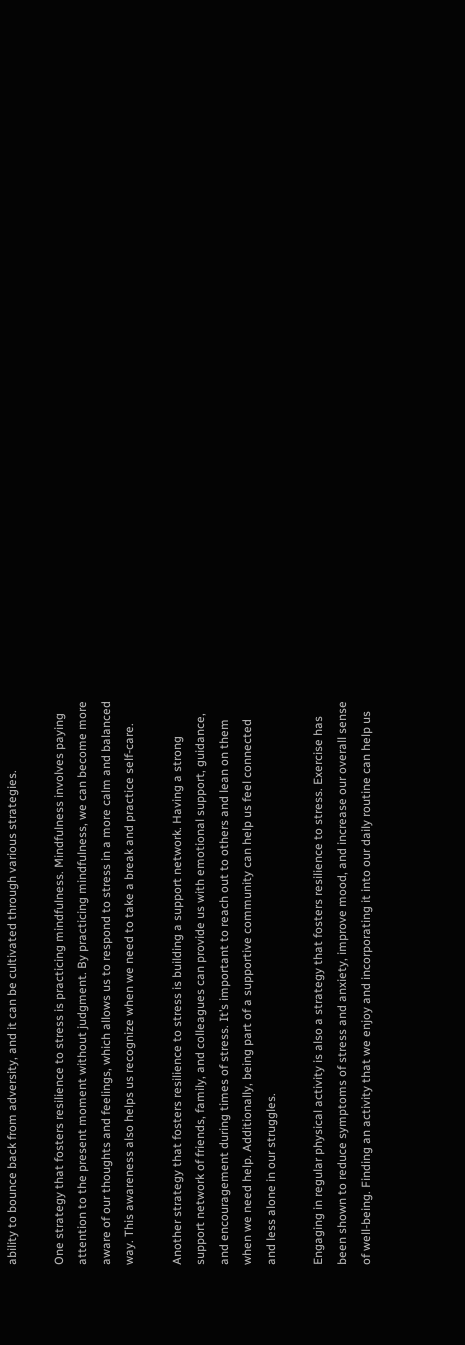ability to bounce back from adversity, and it can be cultivated through various strategies.

One strategy that fosters resilience to stress is practicing mindfulness. Mindfulness involves paying attention to the present moment without judgment. By practicing mindfulness, we can become more aware of our thoughts and feelings, which allows us to respond to stress in a more calm and balanced way. This awareness also helps us recognize when we need to take a break and practice self-care.

Another strategy that fosters resilience to stress is building a support network. Having a strong support network of friends, family, and colleagues can provide us with emotional support, guidance, and encouragement during times of stress. It’s important to reach out to others and lean on them when we need help. Additionally, being part of a supportive community can help us feel connected and less alone in our struggles.

Engaging in regular physical activity is also a strategy that fosters resilience to stress. Exercise has been shown to reduce symptoms of stress and anxiety, improve mood, and increase our overall sense of well-being. Finding an activity that we enjoy and incorporating it into our daily routine can help us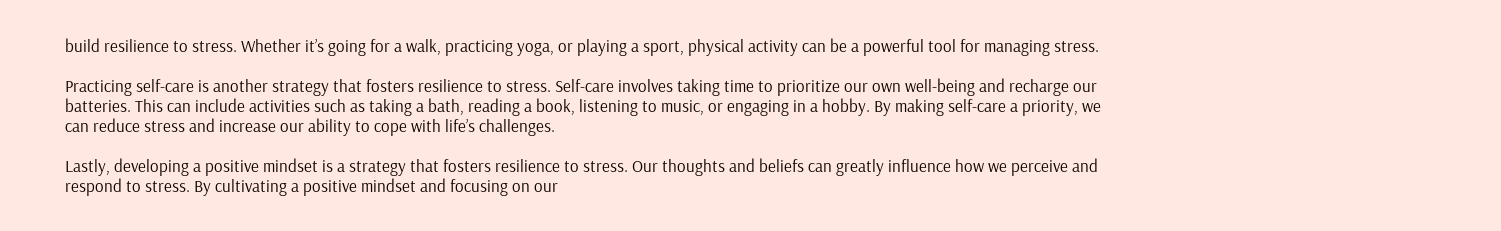build resilience to stress. Whether it’s going for a walk, practicing yoga, or playing a sport, physical activity can be a powerful tool for managing stress.

Practicing self-care is another strategy that fosters resilience to stress. Self-care involves taking time to prioritize our own well-being and recharge our batteries. This can include activities such as taking a bath, reading a book, listening to music, or engaging in a hobby. By making self-care a priority, we can reduce stress and increase our ability to cope with life’s challenges.

Lastly, developing a positive mindset is a strategy that fosters resilience to stress. Our thoughts and beliefs can greatly influence how we perceive and respond to stress. By cultivating a positive mindset and focusing on our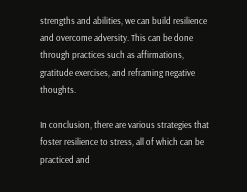strengths and abilities, we can build resilience and overcome adversity. This can be done through practices such as affirmations, gratitude exercises, and reframing negative thoughts.

In conclusion, there are various strategies that foster resilience to stress, all of which can be practiced and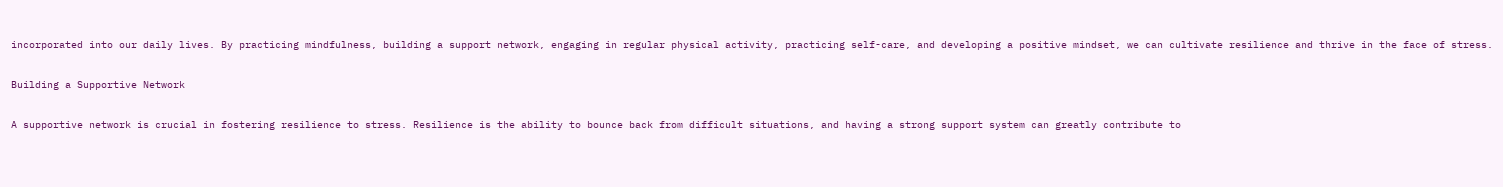incorporated into our daily lives. By practicing mindfulness, building a support network, engaging in regular physical activity, practicing self-care, and developing a positive mindset, we can cultivate resilience and thrive in the face of stress.

Building a Supportive Network

A supportive network is crucial in fostering resilience to stress. Resilience is the ability to bounce back from difficult situations, and having a strong support system can greatly contribute to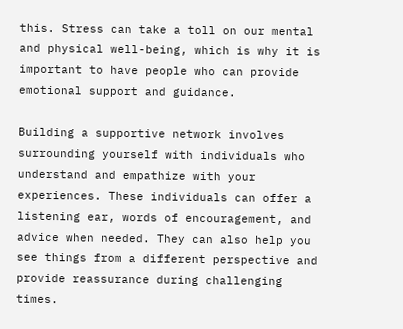this. Stress can take a toll on our mental and physical well-being, which is why it is important to have people who can provide emotional support and guidance.

Building a supportive network involves surrounding yourself with individuals who understand and empathize with your experiences. These individuals can offer a listening ear, words of encouragement, and advice when needed. They can also help you see things from a different perspective and provide reassurance during challenging times.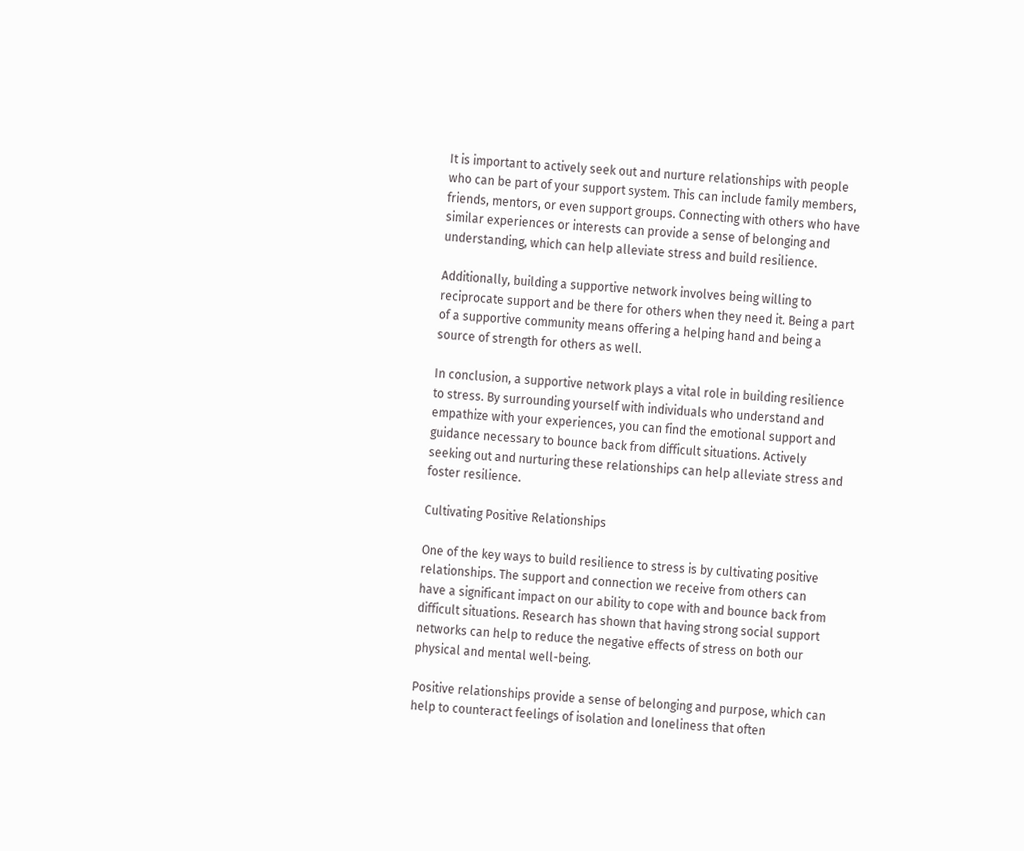It is important to actively seek out and nurture relationships with people who can be part of your support system. This can include family members, friends, mentors, or even support groups. Connecting with others who have similar experiences or interests can provide a sense of belonging and understanding, which can help alleviate stress and build resilience.

Additionally, building a supportive network involves being willing to reciprocate support and be there for others when they need it. Being a part of a supportive community means offering a helping hand and being a source of strength for others as well.

In conclusion, a supportive network plays a vital role in building resilience to stress. By surrounding yourself with individuals who understand and empathize with your experiences, you can find the emotional support and guidance necessary to bounce back from difficult situations. Actively seeking out and nurturing these relationships can help alleviate stress and foster resilience.

Cultivating Positive Relationships

One of the key ways to build resilience to stress is by cultivating positive relationships. The support and connection we receive from others can have a significant impact on our ability to cope with and bounce back from difficult situations. Research has shown that having strong social support networks can help to reduce the negative effects of stress on both our physical and mental well-being.

Positive relationships provide a sense of belonging and purpose, which can help to counteract feelings of isolation and loneliness that often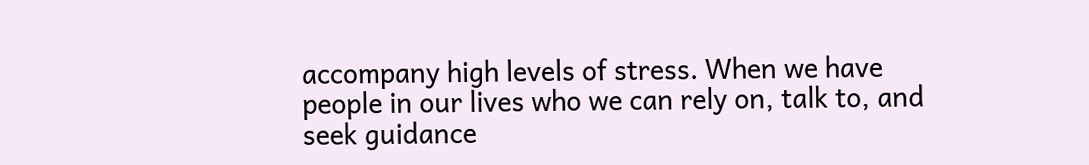accompany high levels of stress. When we have people in our lives who we can rely on, talk to, and seek guidance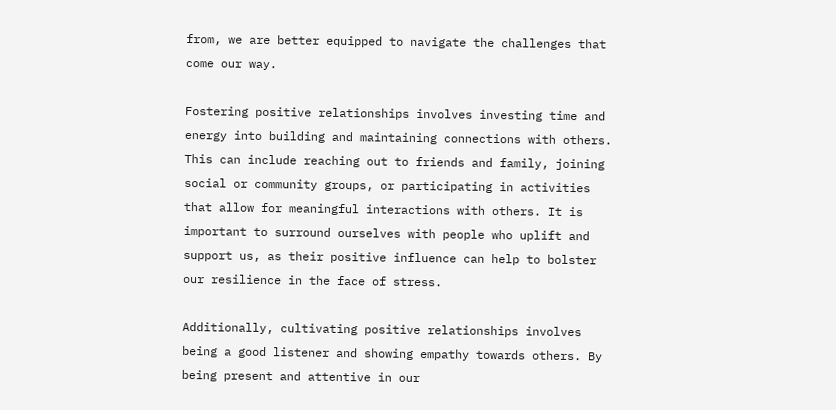from, we are better equipped to navigate the challenges that come our way.

Fostering positive relationships involves investing time and energy into building and maintaining connections with others. This can include reaching out to friends and family, joining social or community groups, or participating in activities that allow for meaningful interactions with others. It is important to surround ourselves with people who uplift and support us, as their positive influence can help to bolster our resilience in the face of stress.

Additionally, cultivating positive relationships involves being a good listener and showing empathy towards others. By being present and attentive in our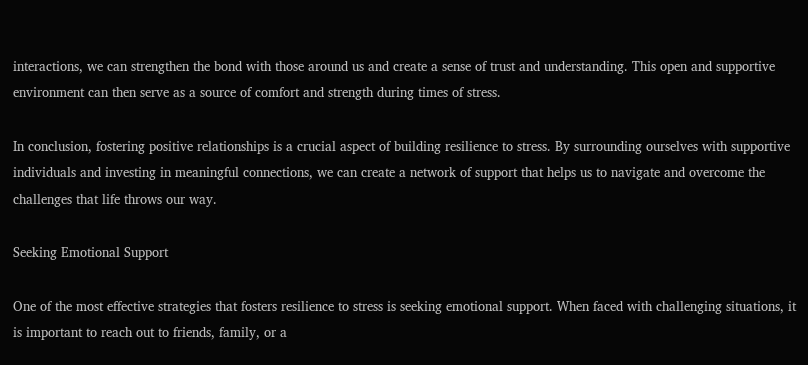interactions, we can strengthen the bond with those around us and create a sense of trust and understanding. This open and supportive environment can then serve as a source of comfort and strength during times of stress.

In conclusion, fostering positive relationships is a crucial aspect of building resilience to stress. By surrounding ourselves with supportive individuals and investing in meaningful connections, we can create a network of support that helps us to navigate and overcome the challenges that life throws our way.

Seeking Emotional Support

One of the most effective strategies that fosters resilience to stress is seeking emotional support. When faced with challenging situations, it is important to reach out to friends, family, or a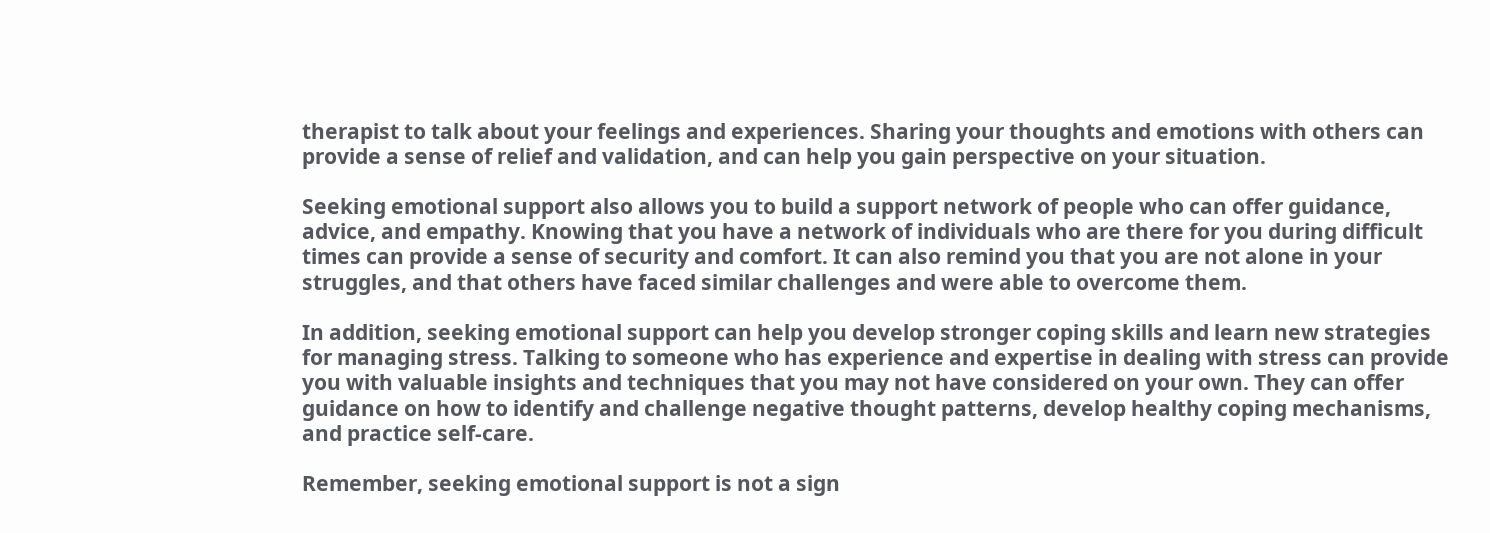therapist to talk about your feelings and experiences. Sharing your thoughts and emotions with others can provide a sense of relief and validation, and can help you gain perspective on your situation.

Seeking emotional support also allows you to build a support network of people who can offer guidance, advice, and empathy. Knowing that you have a network of individuals who are there for you during difficult times can provide a sense of security and comfort. It can also remind you that you are not alone in your struggles, and that others have faced similar challenges and were able to overcome them.

In addition, seeking emotional support can help you develop stronger coping skills and learn new strategies for managing stress. Talking to someone who has experience and expertise in dealing with stress can provide you with valuable insights and techniques that you may not have considered on your own. They can offer guidance on how to identify and challenge negative thought patterns, develop healthy coping mechanisms, and practice self-care.

Remember, seeking emotional support is not a sign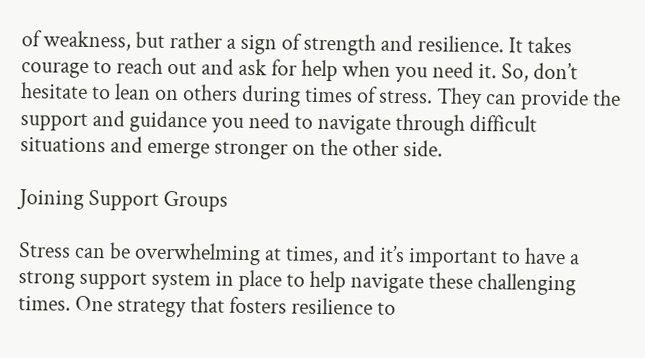of weakness, but rather a sign of strength and resilience. It takes courage to reach out and ask for help when you need it. So, don’t hesitate to lean on others during times of stress. They can provide the support and guidance you need to navigate through difficult situations and emerge stronger on the other side.

Joining Support Groups

Stress can be overwhelming at times, and it’s important to have a strong support system in place to help navigate these challenging times. One strategy that fosters resilience to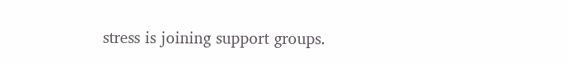stress is joining support groups.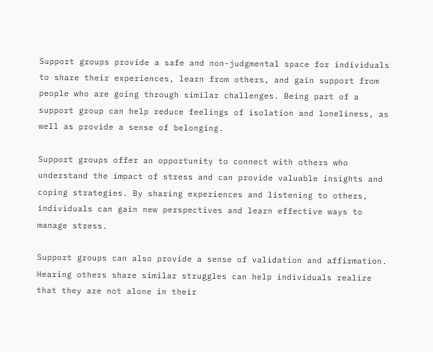Support groups provide a safe and non-judgmental space for individuals to share their experiences, learn from others, and gain support from people who are going through similar challenges. Being part of a support group can help reduce feelings of isolation and loneliness, as well as provide a sense of belonging.

Support groups offer an opportunity to connect with others who understand the impact of stress and can provide valuable insights and coping strategies. By sharing experiences and listening to others, individuals can gain new perspectives and learn effective ways to manage stress.

Support groups can also provide a sense of validation and affirmation. Hearing others share similar struggles can help individuals realize that they are not alone in their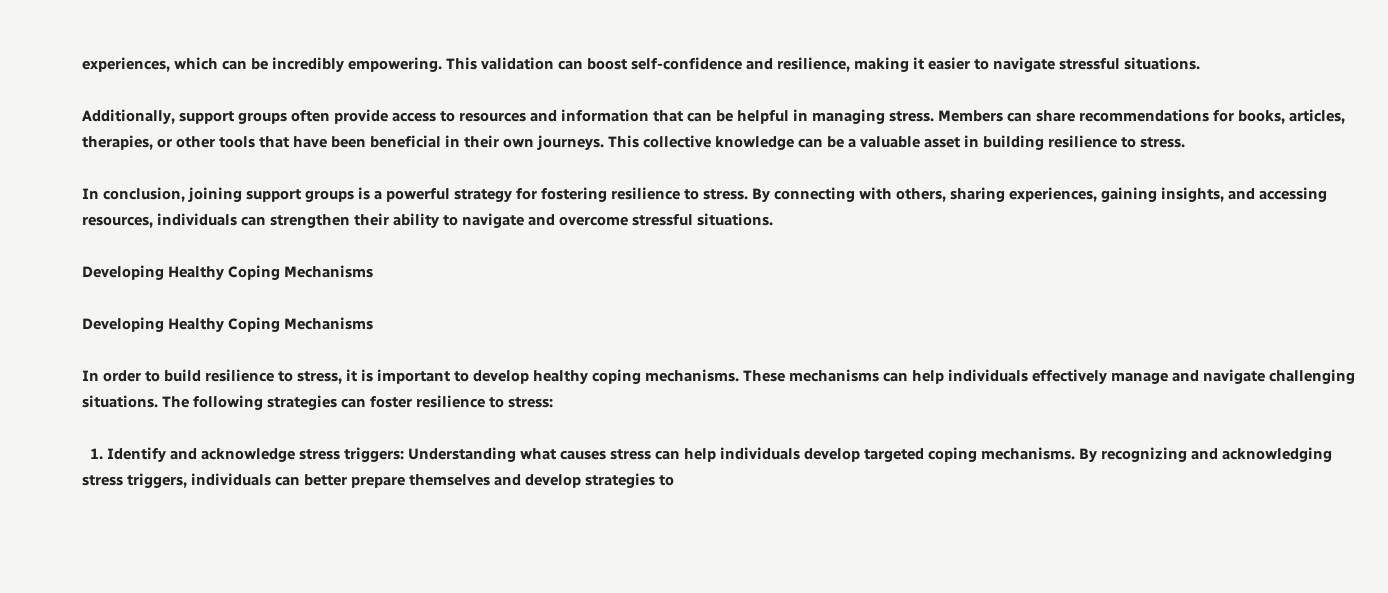experiences, which can be incredibly empowering. This validation can boost self-confidence and resilience, making it easier to navigate stressful situations.

Additionally, support groups often provide access to resources and information that can be helpful in managing stress. Members can share recommendations for books, articles, therapies, or other tools that have been beneficial in their own journeys. This collective knowledge can be a valuable asset in building resilience to stress.

In conclusion, joining support groups is a powerful strategy for fostering resilience to stress. By connecting with others, sharing experiences, gaining insights, and accessing resources, individuals can strengthen their ability to navigate and overcome stressful situations.

Developing Healthy Coping Mechanisms

Developing Healthy Coping Mechanisms

In order to build resilience to stress, it is important to develop healthy coping mechanisms. These mechanisms can help individuals effectively manage and navigate challenging situations. The following strategies can foster resilience to stress:

  1. Identify and acknowledge stress triggers: Understanding what causes stress can help individuals develop targeted coping mechanisms. By recognizing and acknowledging stress triggers, individuals can better prepare themselves and develop strategies to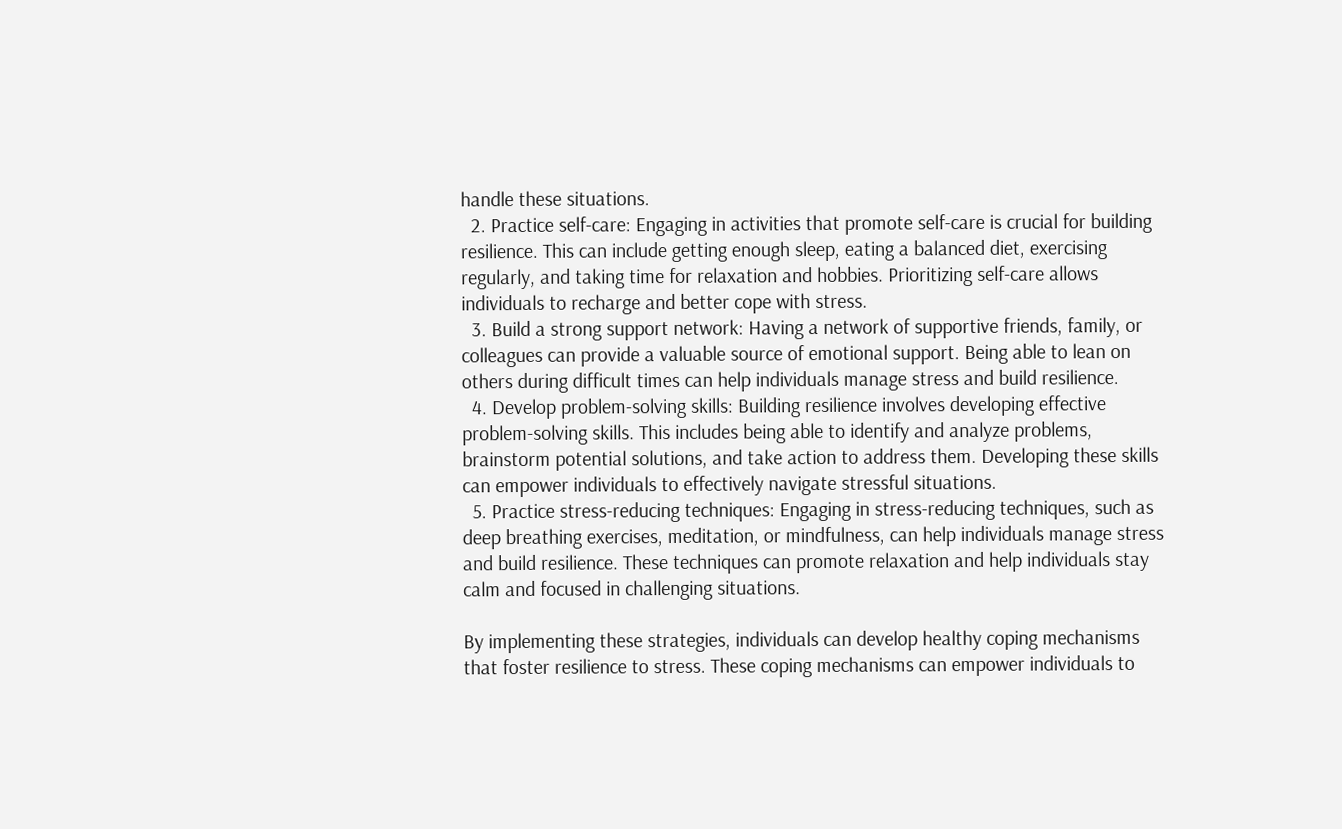handle these situations.
  2. Practice self-care: Engaging in activities that promote self-care is crucial for building resilience. This can include getting enough sleep, eating a balanced diet, exercising regularly, and taking time for relaxation and hobbies. Prioritizing self-care allows individuals to recharge and better cope with stress.
  3. Build a strong support network: Having a network of supportive friends, family, or colleagues can provide a valuable source of emotional support. Being able to lean on others during difficult times can help individuals manage stress and build resilience.
  4. Develop problem-solving skills: Building resilience involves developing effective problem-solving skills. This includes being able to identify and analyze problems, brainstorm potential solutions, and take action to address them. Developing these skills can empower individuals to effectively navigate stressful situations.
  5. Practice stress-reducing techniques: Engaging in stress-reducing techniques, such as deep breathing exercises, meditation, or mindfulness, can help individuals manage stress and build resilience. These techniques can promote relaxation and help individuals stay calm and focused in challenging situations.

By implementing these strategies, individuals can develop healthy coping mechanisms that foster resilience to stress. These coping mechanisms can empower individuals to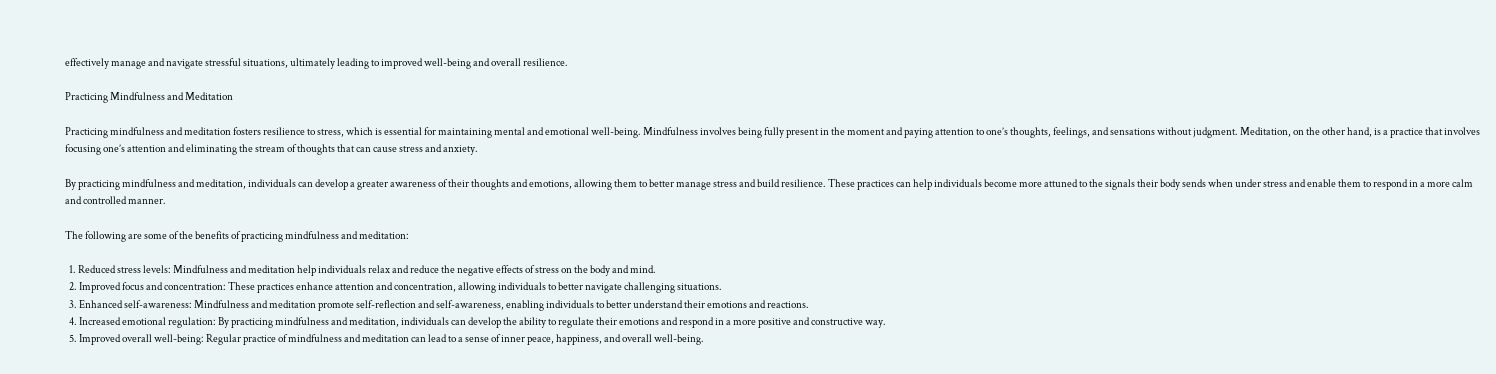effectively manage and navigate stressful situations, ultimately leading to improved well-being and overall resilience.

Practicing Mindfulness and Meditation

Practicing mindfulness and meditation fosters resilience to stress, which is essential for maintaining mental and emotional well-being. Mindfulness involves being fully present in the moment and paying attention to one’s thoughts, feelings, and sensations without judgment. Meditation, on the other hand, is a practice that involves focusing one’s attention and eliminating the stream of thoughts that can cause stress and anxiety.

By practicing mindfulness and meditation, individuals can develop a greater awareness of their thoughts and emotions, allowing them to better manage stress and build resilience. These practices can help individuals become more attuned to the signals their body sends when under stress and enable them to respond in a more calm and controlled manner.

The following are some of the benefits of practicing mindfulness and meditation:

  1. Reduced stress levels: Mindfulness and meditation help individuals relax and reduce the negative effects of stress on the body and mind.
  2. Improved focus and concentration: These practices enhance attention and concentration, allowing individuals to better navigate challenging situations.
  3. Enhanced self-awareness: Mindfulness and meditation promote self-reflection and self-awareness, enabling individuals to better understand their emotions and reactions.
  4. Increased emotional regulation: By practicing mindfulness and meditation, individuals can develop the ability to regulate their emotions and respond in a more positive and constructive way.
  5. Improved overall well-being: Regular practice of mindfulness and meditation can lead to a sense of inner peace, happiness, and overall well-being.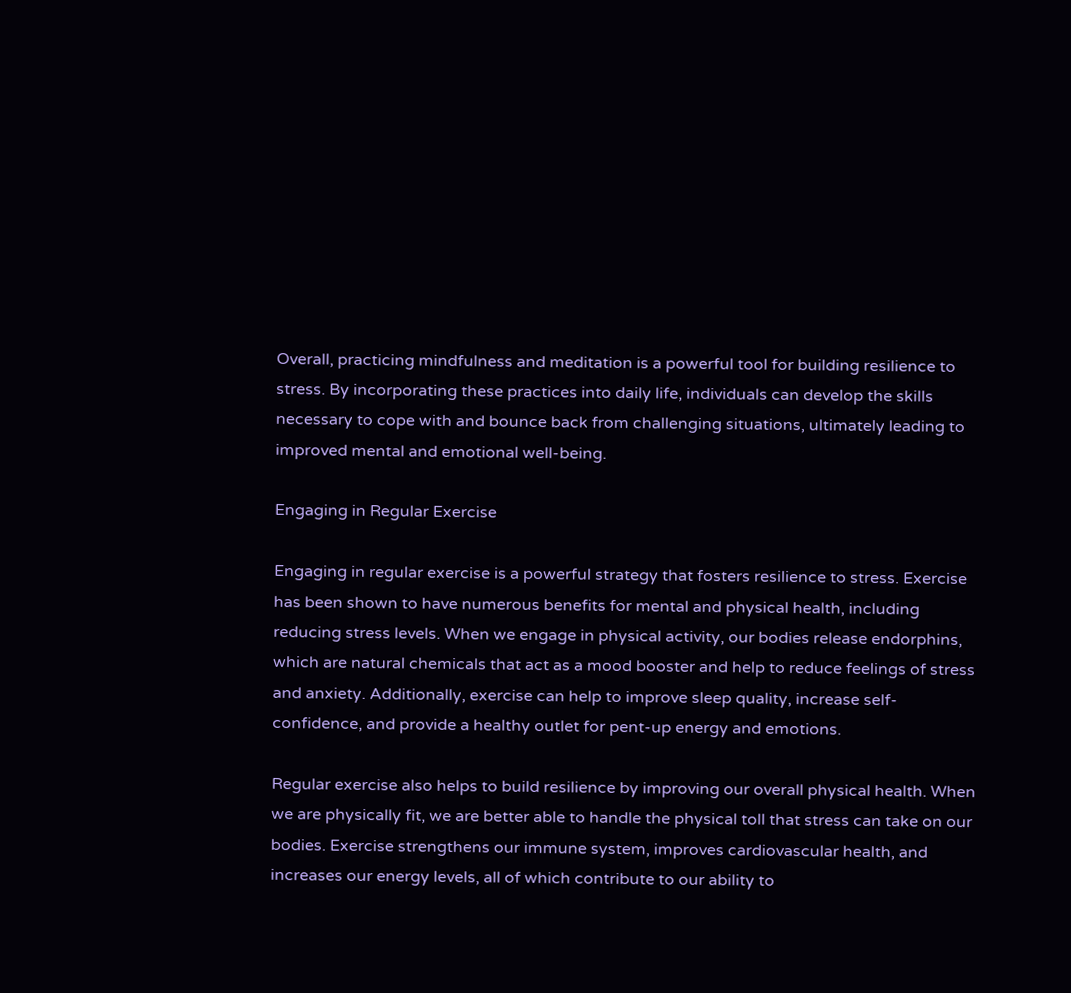Overall, practicing mindfulness and meditation is a powerful tool for building resilience to stress. By incorporating these practices into daily life, individuals can develop the skills necessary to cope with and bounce back from challenging situations, ultimately leading to improved mental and emotional well-being.

Engaging in Regular Exercise

Engaging in regular exercise is a powerful strategy that fosters resilience to stress. Exercise has been shown to have numerous benefits for mental and physical health, including reducing stress levels. When we engage in physical activity, our bodies release endorphins, which are natural chemicals that act as a mood booster and help to reduce feelings of stress and anxiety. Additionally, exercise can help to improve sleep quality, increase self-confidence, and provide a healthy outlet for pent-up energy and emotions.

Regular exercise also helps to build resilience by improving our overall physical health. When we are physically fit, we are better able to handle the physical toll that stress can take on our bodies. Exercise strengthens our immune system, improves cardiovascular health, and increases our energy levels, all of which contribute to our ability to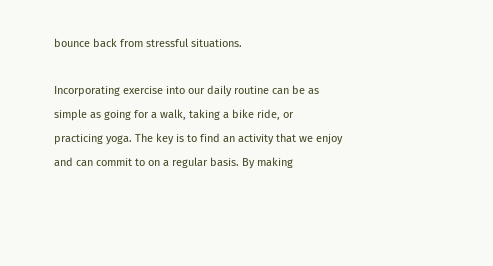bounce back from stressful situations.

Incorporating exercise into our daily routine can be as simple as going for a walk, taking a bike ride, or practicing yoga. The key is to find an activity that we enjoy and can commit to on a regular basis. By making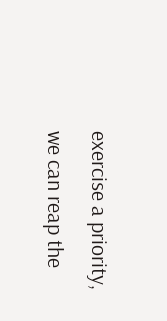exercise a priority, we can reap the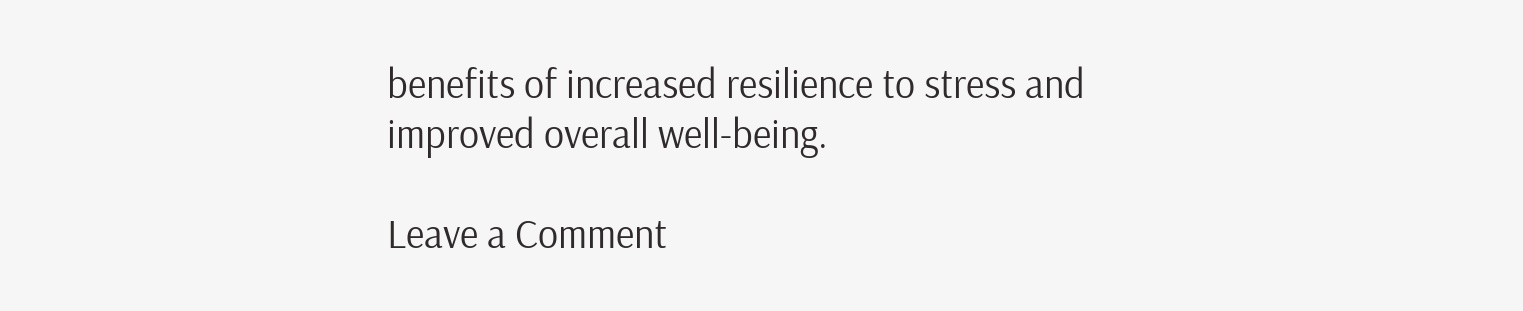benefits of increased resilience to stress and improved overall well-being.

Leave a Comment